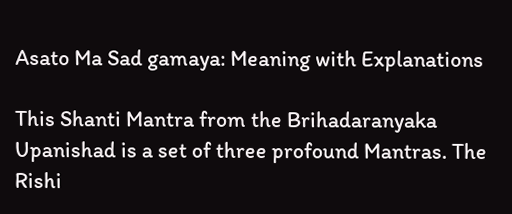Asato Ma Sad gamaya: Meaning with Explanations

This Shanti Mantra from the Brihadaranyaka Upanishad is a set of three profound Mantras. The Rishi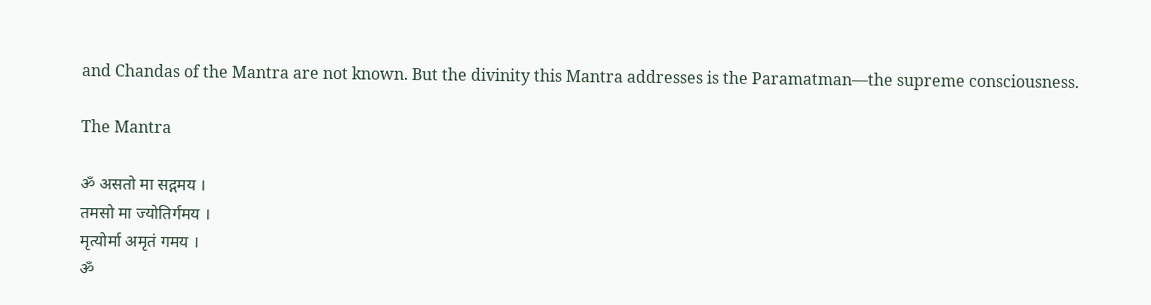and Chandas of the Mantra are not known. But the divinity this Mantra addresses is the Paramatman—the supreme consciousness.

The Mantra

ॐ असतो मा सद्गमय ।
तमसो मा ज्योतिर्गमय ।
मृत्योर्मा अमृतं गमय ।
ॐ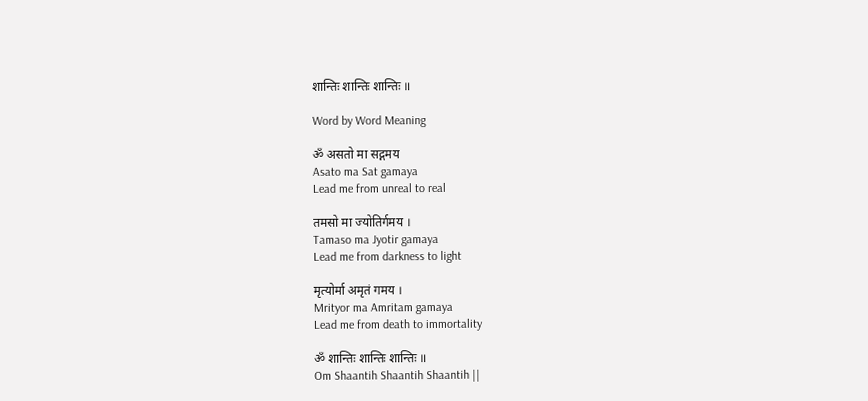शान्तिः शान्तिः शान्तिः ॥

Word by Word Meaning

ॐ असतो मा सद्गमय
Asato ma Sat gamaya
Lead me from unreal to real

तमसो मा ज्योतिर्गमय ।
Tamaso ma Jyotir gamaya
Lead me from darkness to light

मृत्योर्मा अमृतं गमय ।
Mrityor ma Amritam gamaya
Lead me from death to immortality

ॐ शान्तिः शान्तिः शान्तिः ॥
Om Shaantih Shaantih Shaantih ||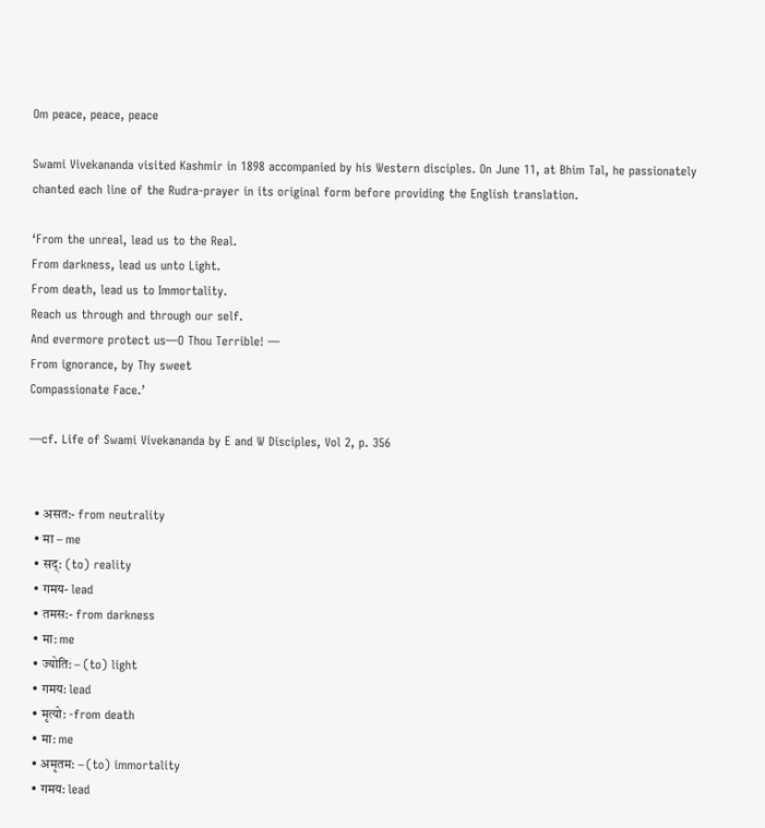Om peace, peace, peace

Swami Vivekananda visited Kashmir in 1898 accompanied by his Western disciples. On June 11, at Bhim Tal, he passionately chanted each line of the Rudra-prayer in its original form before providing the English translation.

‘From the unreal, lead us to the Real.
From darkness, lead us unto Light.
From death, lead us to Immortality.
Reach us through and through our self.
And evermore protect us—O Thou Terrible! —
From ignorance, by Thy sweet
Compassionate Face.’

—cf. Life of Swami Vivekananda by E and W Disciples, Vol 2, p. 356


  • असत:- from neutrality
  • मा – me
  • सद्: (to) reality
  • गमय- lead
  • तमस:- from darkness
  • मा: me
  • ज्योति: – (to) light
  • गमय: lead
  • मृत्यो: -from death
  • मा: me
  • अमृतम: – (to) immortality
  • गमय: lead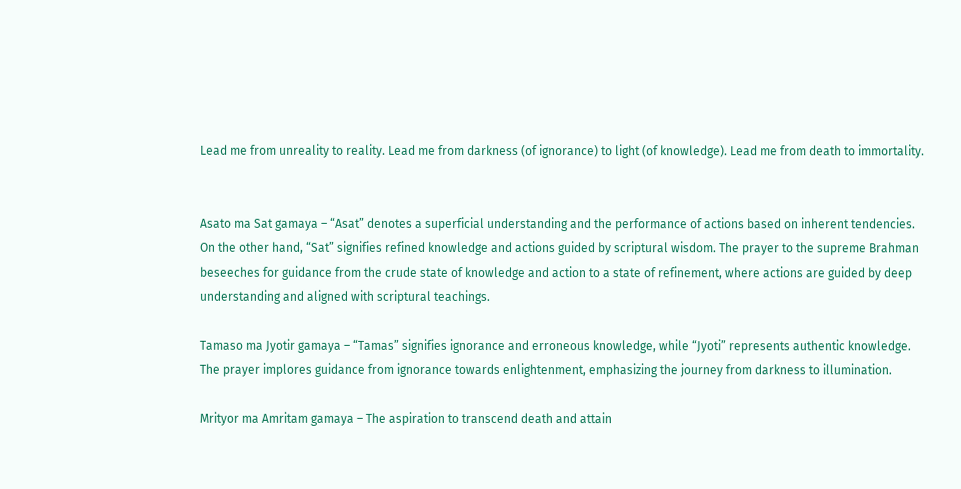Lead me from unreality to reality. Lead me from darkness (of ignorance) to light (of knowledge). Lead me from death to immortality.


Asato ma Sat gamaya – “Asat” denotes a superficial understanding and the performance of actions based on inherent tendencies. On the other hand, “Sat” signifies refined knowledge and actions guided by scriptural wisdom. The prayer to the supreme Brahman beseeches for guidance from the crude state of knowledge and action to a state of refinement, where actions are guided by deep understanding and aligned with scriptural teachings.

Tamaso ma Jyotir gamaya – “Tamas” signifies ignorance and erroneous knowledge, while “Jyoti” represents authentic knowledge. The prayer implores guidance from ignorance towards enlightenment, emphasizing the journey from darkness to illumination.

Mrityor ma Amritam gamaya – The aspiration to transcend death and attain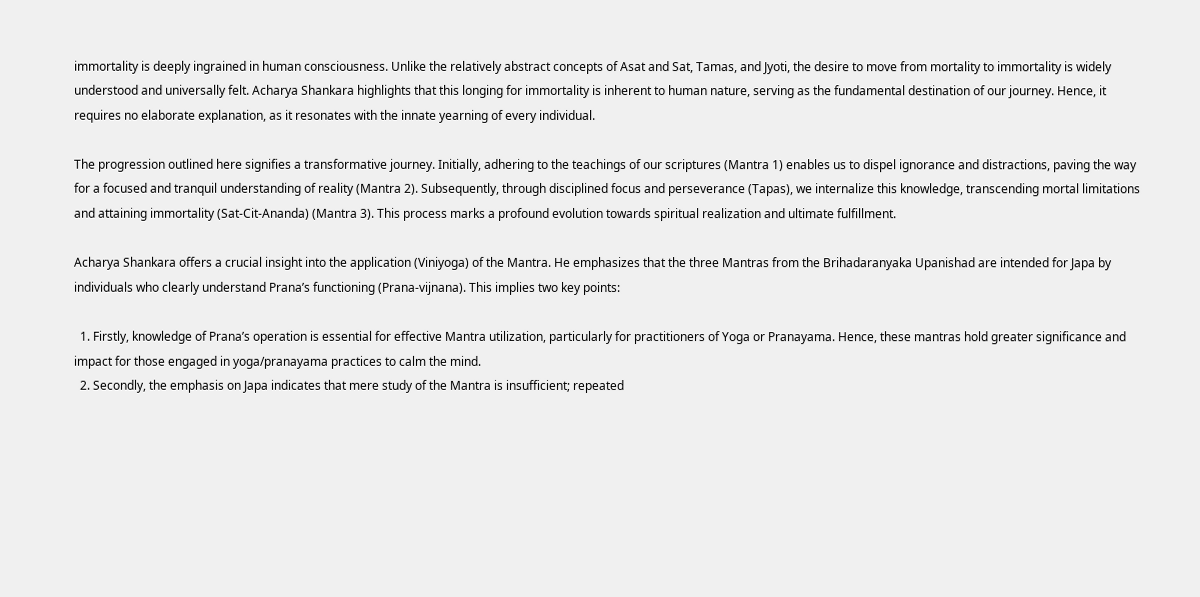immortality is deeply ingrained in human consciousness. Unlike the relatively abstract concepts of Asat and Sat, Tamas, and Jyoti, the desire to move from mortality to immortality is widely understood and universally felt. Acharya Shankara highlights that this longing for immortality is inherent to human nature, serving as the fundamental destination of our journey. Hence, it requires no elaborate explanation, as it resonates with the innate yearning of every individual.

The progression outlined here signifies a transformative journey. Initially, adhering to the teachings of our scriptures (Mantra 1) enables us to dispel ignorance and distractions, paving the way for a focused and tranquil understanding of reality (Mantra 2). Subsequently, through disciplined focus and perseverance (Tapas), we internalize this knowledge, transcending mortal limitations and attaining immortality (Sat-Cit-Ananda) (Mantra 3). This process marks a profound evolution towards spiritual realization and ultimate fulfillment.

Acharya Shankara offers a crucial insight into the application (Viniyoga) of the Mantra. He emphasizes that the three Mantras from the Brihadaranyaka Upanishad are intended for Japa by individuals who clearly understand Prana’s functioning (Prana-vijnana). This implies two key points:

  1. Firstly, knowledge of Prana’s operation is essential for effective Mantra utilization, particularly for practitioners of Yoga or Pranayama. Hence, these mantras hold greater significance and impact for those engaged in yoga/pranayama practices to calm the mind.
  2. Secondly, the emphasis on Japa indicates that mere study of the Mantra is insufficient; repeated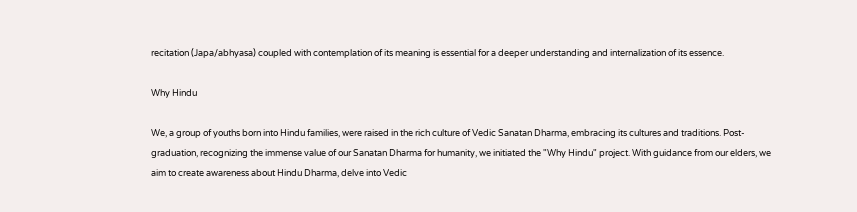recitation (Japa/abhyasa) coupled with contemplation of its meaning is essential for a deeper understanding and internalization of its essence.

Why Hindu

We, a group of youths born into Hindu families, were raised in the rich culture of Vedic Sanatan Dharma, embracing its cultures and traditions. Post-graduation, recognizing the immense value of our Sanatan Dharma for humanity, we initiated the "Why Hindu" project. With guidance from our elders, we aim to create awareness about Hindu Dharma, delve into Vedic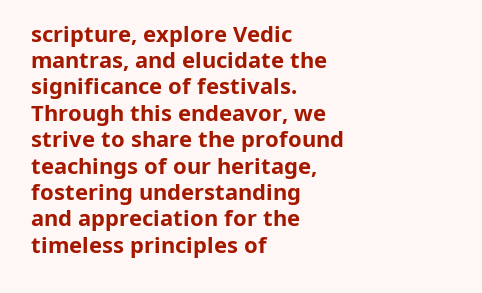scripture, explore Vedic mantras, and elucidate the significance of festivals. Through this endeavor, we strive to share the profound teachings of our heritage, fostering understanding and appreciation for the timeless principles of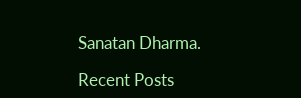Sanatan Dharma.

Recent Posts